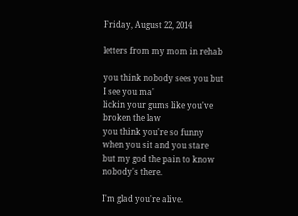Friday, August 22, 2014

letters from my mom in rehab

you think nobody sees you but I see you ma'
lickin your gums like you've broken the law
you think you're so funny when you sit and you stare
but my god the pain to know nobody's there.

I'm glad you're alive.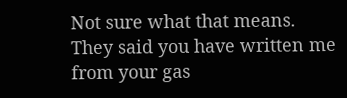Not sure what that means.
They said you have written me
from your gas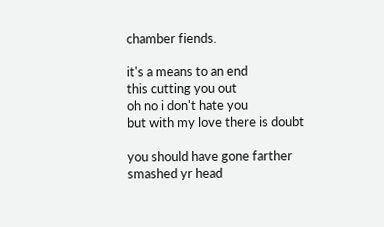chamber fiends.

it's a means to an end
this cutting you out
oh no i don't hate you
but with my love there is doubt

you should have gone farther
smashed yr head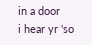in a door
i hear yr 'so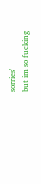sorries'
but im so fucking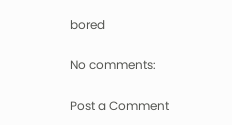bored

No comments:

Post a Comment